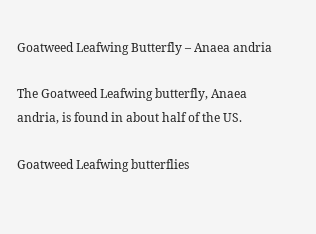Goatweed Leafwing Butterfly – Anaea andria

The Goatweed Leafwing butterfly, Anaea andria, is found in about half of the US.

Goatweed Leafwing butterflies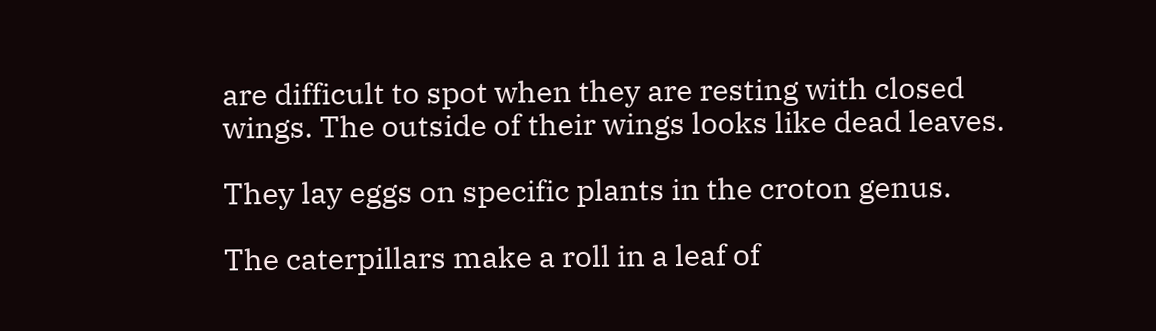are difficult to spot when they are resting with closed wings. The outside of their wings looks like dead leaves.

They lay eggs on specific plants in the croton genus.

The caterpillars make a roll in a leaf of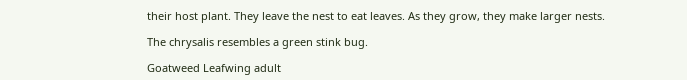their host plant. They leave the nest to eat leaves. As they grow, they make larger nests.

The chrysalis resembles a green stink bug.

Goatweed Leafwing adult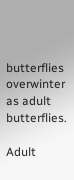butterflies overwinter as adult butterflies.

Adult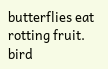butterflies eat rotting fruit. bird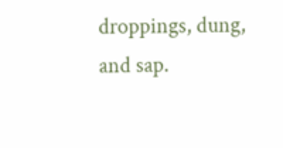droppings, dung, and sap.